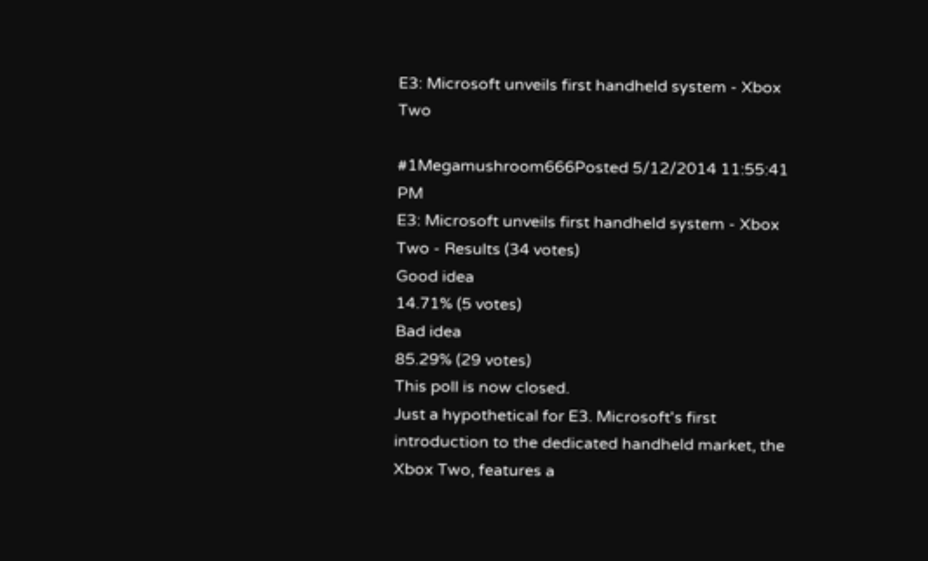E3: Microsoft unveils first handheld system - Xbox Two

#1Megamushroom666Posted 5/12/2014 11:55:41 PM
E3: Microsoft unveils first handheld system - Xbox Two - Results (34 votes)
Good idea
14.71% (5 votes)
Bad idea
85.29% (29 votes)
This poll is now closed.
Just a hypothetical for E3. Microsoft's first introduction to the dedicated handheld market, the Xbox Two, features a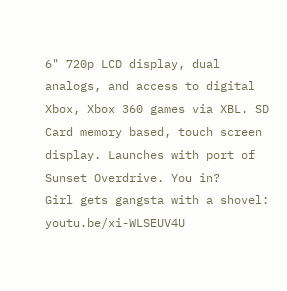6" 720p LCD display, dual analogs, and access to digital Xbox, Xbox 360 games via XBL. SD Card memory based, touch screen display. Launches with port of Sunset Overdrive. You in?
Girl gets gangsta with a shovel: youtu.be/xi-WLSEUV4U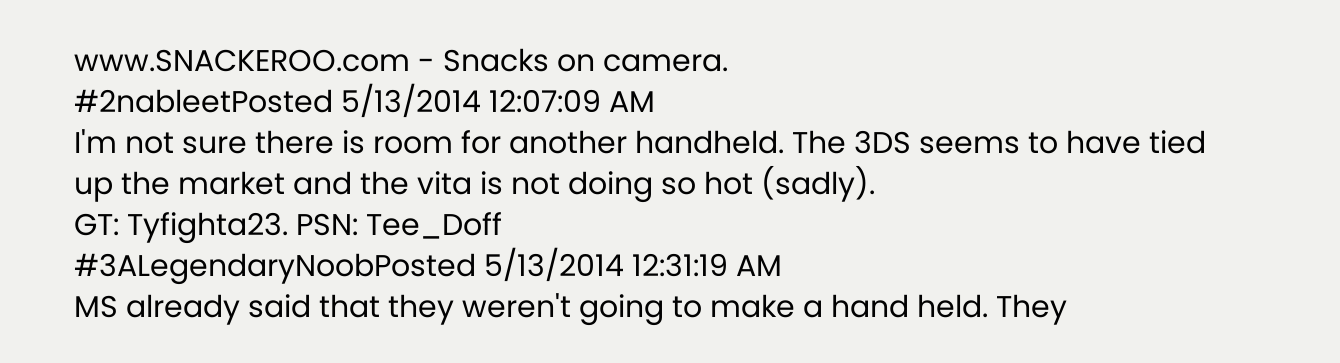www.SNACKEROO.com - Snacks on camera.
#2nableetPosted 5/13/2014 12:07:09 AM
I'm not sure there is room for another handheld. The 3DS seems to have tied up the market and the vita is not doing so hot (sadly).
GT: Tyfighta23. PSN: Tee_Doff
#3ALegendaryNoobPosted 5/13/2014 12:31:19 AM
MS already said that they weren't going to make a hand held. They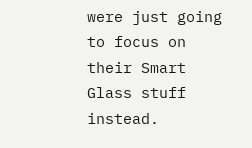were just going to focus on their Smart Glass stuff instead.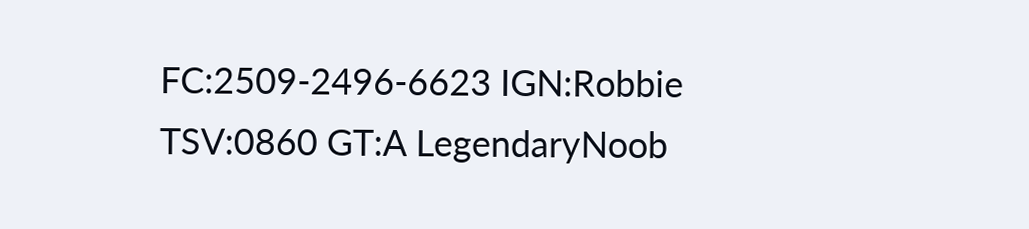FC:2509-2496-6623 IGN:Robbie TSV:0860 GT:A LegendaryNoob